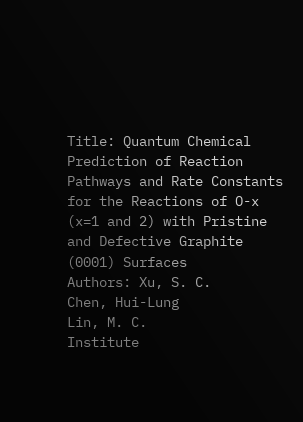Title: Quantum Chemical Prediction of Reaction Pathways and Rate Constants for the Reactions of O-x (x=1 and 2) with Pristine and Defective Graphite (0001) Surfaces
Authors: Xu, S. C.
Chen, Hui-Lung
Lin, M. C.
Institute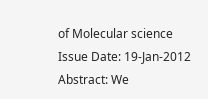of Molecular science
Issue Date: 19-Jan-2012
Abstract: We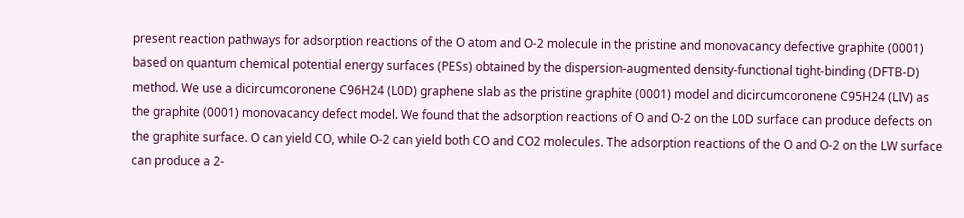present reaction pathways for adsorption reactions of the O atom and O-2 molecule in the pristine and monovacancy defective graphite (0001) based on quantum chemical potential energy surfaces (PESs) obtained by the dispersion-augmented density-functional tight-binding (DFTB-D) method. We use a dicircumcoronene C96H24 (L0D) graphene slab as the pristine graphite (0001) model and dicircumcoronene C95H24 (LIV) as the graphite (0001) monovacancy defect model. We found that the adsorption reactions of O and O-2 on the L0D surface can produce defects on the graphite surface. O can yield CO, while O-2 can yield both CO and CO2 molecules. The adsorption reactions of the O and O-2 on the LW surface can produce a 2-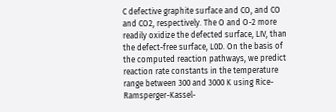C defective graphite surface and CO, and CO and CO2, respectively. The O and O-2 more readily oxidize the defected surface, LIV, than the defect-free surface, L0D. On the basis of the computed reaction pathways, we predict reaction rate constants in the temperature range between 300 and 3000 K using Rice-Ramsperger-Kassel-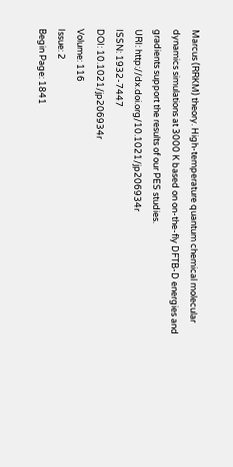Marcus (RRKM) theory. High-temperature quantum chemical molecular dynamics simulations at 3000 K based on on-the-fly DFTB-D energies and gradients support the results of our PES studies.
URI: http://dx.doi.org/10.1021/jp206934r
ISSN: 1932-7447
DOI: 10.1021/jp206934r
Volume: 116
Issue: 2
Begin Page: 1841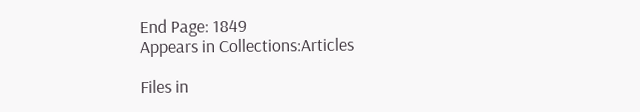End Page: 1849
Appears in Collections:Articles

Files in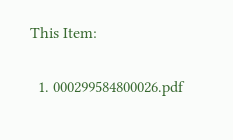This Item:

  1. 000299584800026.pdf